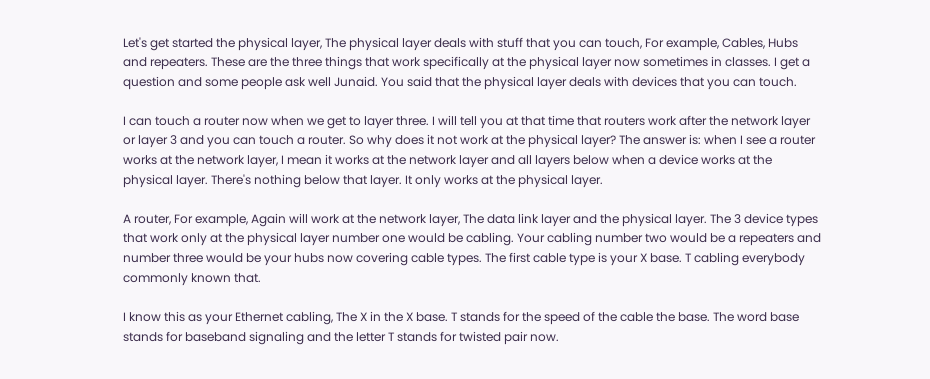Let's get started the physical layer, The physical layer deals with stuff that you can touch, For example, Cables, Hubs and repeaters. These are the three things that work specifically at the physical layer now sometimes in classes. I get a question and some people ask well Junaid. You said that the physical layer deals with devices that you can touch.

I can touch a router now when we get to layer three. I will tell you at that time that routers work after the network layer or layer 3 and you can touch a router. So why does it not work at the physical layer? The answer is: when I see a router works at the network layer, I mean it works at the network layer and all layers below when a device works at the physical layer. There's nothing below that layer. It only works at the physical layer.

A router, For example, Again will work at the network layer, The data link layer and the physical layer. The 3 device types that work only at the physical layer number one would be cabling. Your cabling number two would be a repeaters and number three would be your hubs now covering cable types. The first cable type is your X base. T cabling everybody commonly known that.

I know this as your Ethernet cabling, The X in the X base. T stands for the speed of the cable the base. The word base stands for baseband signaling and the letter T stands for twisted pair now.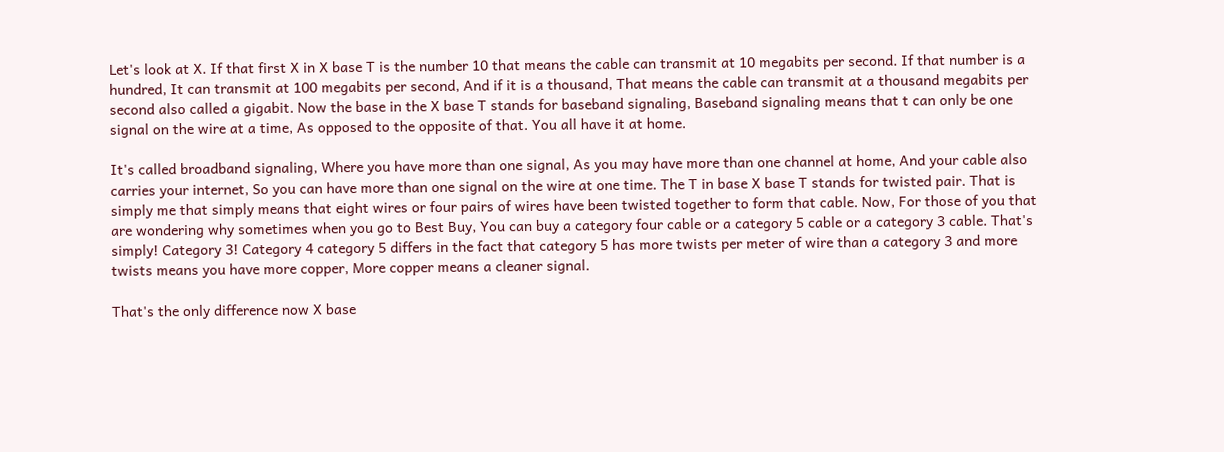Let's look at X. If that first X in X base T is the number 10 that means the cable can transmit at 10 megabits per second. If that number is a hundred, It can transmit at 100 megabits per second, And if it is a thousand, That means the cable can transmit at a thousand megabits per second also called a gigabit. Now the base in the X base T stands for baseband signaling, Baseband signaling means that t can only be one signal on the wire at a time, As opposed to the opposite of that. You all have it at home.

It's called broadband signaling, Where you have more than one signal, As you may have more than one channel at home, And your cable also carries your internet, So you can have more than one signal on the wire at one time. The T in base X base T stands for twisted pair. That is simply me that simply means that eight wires or four pairs of wires have been twisted together to form that cable. Now, For those of you that are wondering why sometimes when you go to Best Buy, You can buy a category four cable or a category 5 cable or a category 3 cable. That's simply! Category 3! Category 4 category 5 differs in the fact that category 5 has more twists per meter of wire than a category 3 and more twists means you have more copper, More copper means a cleaner signal.

That's the only difference now X base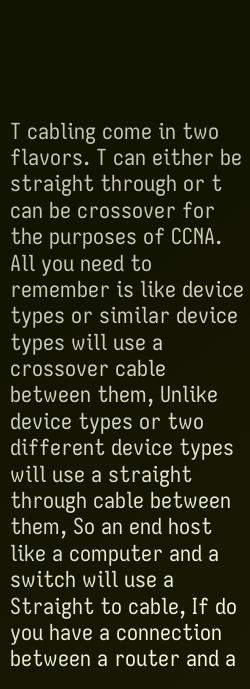T cabling come in two flavors. T can either be straight through or t can be crossover for the purposes of CCNA. All you need to remember is like device types or similar device types will use a crossover cable between them, Unlike device types or two different device types will use a straight through cable between them, So an end host like a computer and a switch will use a Straight to cable, If do you have a connection between a router and a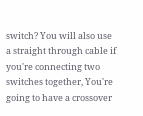switch? You will also use a straight through cable if you're connecting two switches together, You're going to have a crossover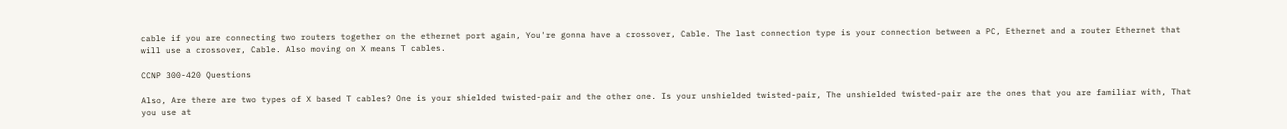cable if you are connecting two routers together on the ethernet port again, You're gonna have a crossover, Cable. The last connection type is your connection between a PC, Ethernet and a router Ethernet that will use a crossover, Cable. Also moving on X means T cables.

CCNP 300-420 Questions

Also, Are there are two types of X based T cables? One is your shielded twisted-pair and the other one. Is your unshielded twisted-pair, The unshielded twisted-pair are the ones that you are familiar with, That you use at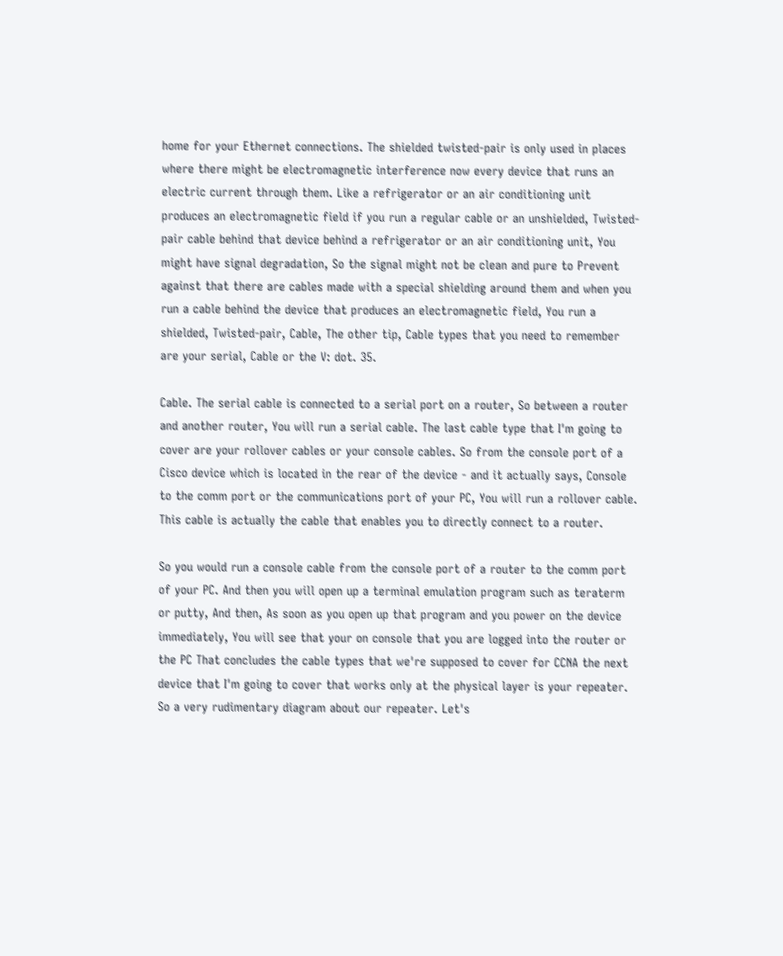home for your Ethernet connections. The shielded twisted-pair is only used in places where there might be electromagnetic interference now every device that runs an electric current through them. Like a refrigerator or an air conditioning unit produces an electromagnetic field if you run a regular cable or an unshielded, Twisted-pair cable behind that device behind a refrigerator or an air conditioning unit, You might have signal degradation, So the signal might not be clean and pure to Prevent against that there are cables made with a special shielding around them and when you run a cable behind the device that produces an electromagnetic field, You run a shielded, Twisted-pair, Cable, The other tip, Cable types that you need to remember are your serial, Cable or the V: dot. 35.

Cable. The serial cable is connected to a serial port on a router, So between a router and another router, You will run a serial cable. The last cable type that I'm going to cover are your rollover cables or your console cables. So from the console port of a Cisco device which is located in the rear of the device - and it actually says, Console to the comm port or the communications port of your PC, You will run a rollover cable. This cable is actually the cable that enables you to directly connect to a router.

So you would run a console cable from the console port of a router to the comm port of your PC. And then you will open up a terminal emulation program such as teraterm or putty, And then, As soon as you open up that program and you power on the device immediately, You will see that your on console that you are logged into the router or the PC That concludes the cable types that we're supposed to cover for CCNA the next device that I'm going to cover that works only at the physical layer is your repeater. So a very rudimentary diagram about our repeater. Let's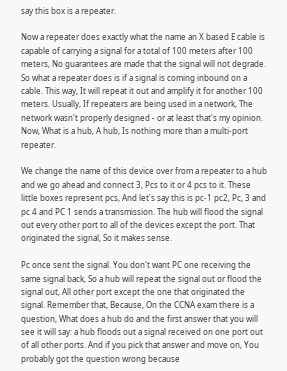say this box is a repeater.

Now a repeater does exactly what the name an X based E cable is capable of carrying a signal for a total of 100 meters after 100 meters, No guarantees are made that the signal will not degrade. So what a repeater does is if a signal is coming inbound on a cable. This way, It will repeat it out and amplify it for another 100 meters. Usually, If repeaters are being used in a network, The network wasn't properly designed - or at least that's my opinion. Now, What is a hub, A hub, Is nothing more than a multi-port repeater.

We change the name of this device over from a repeater to a hub and we go ahead and connect 3, Pcs to it or 4 pcs to it. These little boxes represent pcs, And let's say this is pc-1 pc2, Pc, 3 and pc 4 and PC 1 sends a transmission. The hub will flood the signal out every other port to all of the devices except the port. That originated the signal, So it makes sense.

Pc once sent the signal. You don't want PC one receiving the same signal back, So a hub will repeat the signal out or flood the signal out, All other port except the one that originated the signal. Remember that, Because, On the CCNA exam there is a question, What does a hub do and the first answer that you will see it will say: a hub floods out a signal received on one port out of all other ports. And if you pick that answer and move on, You probably got the question wrong because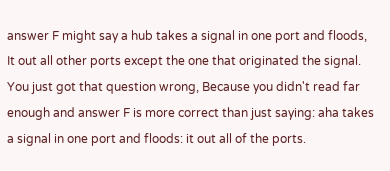answer F might say a hub takes a signal in one port and floods, It out all other ports except the one that originated the signal. You just got that question wrong, Because you didn't read far enough and answer F is more correct than just saying: aha takes a signal in one port and floods: it out all of the ports.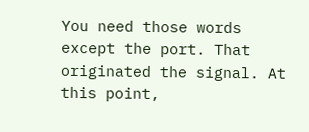You need those words except the port. That originated the signal. At this point,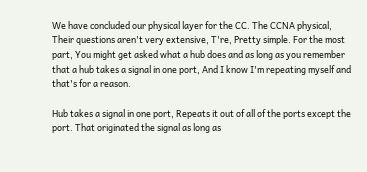We have concluded our physical layer for the CC. The CCNA physical, Their questions aren't very extensive, T're, Pretty simple. For the most part, You might get asked what a hub does and as long as you remember that a hub takes a signal in one port, And I know I'm repeating myself and that's for a reason.

Hub takes a signal in one port, Repeats it out of all of the ports except the port. That originated the signal as long as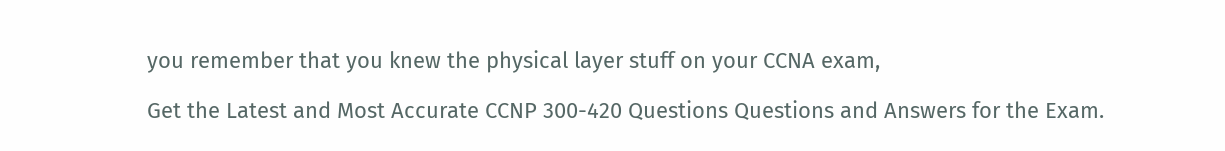you remember that you knew the physical layer stuff on your CCNA exam,

Get the Latest and Most Accurate CCNP 300-420 Questions Questions and Answers for the Exam.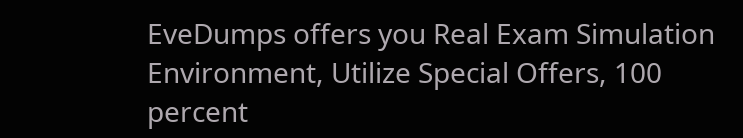EveDumps offers you Real Exam Simulation Environment, Utilize Special Offers, 100 percent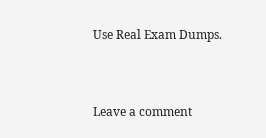Use Real Exam Dumps.


Leave a comment